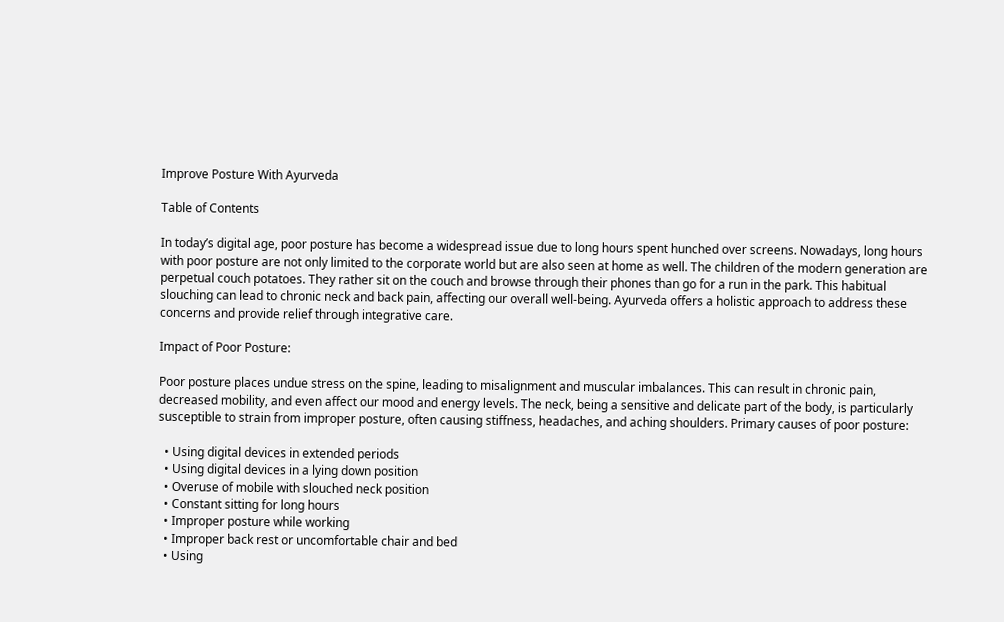Improve Posture With Ayurveda

Table of Contents

In today’s digital age, poor posture has become a widespread issue due to long hours spent hunched over screens. Nowadays, long hours with poor posture are not only limited to the corporate world but are also seen at home as well. The children of the modern generation are perpetual couch potatoes. They rather sit on the couch and browse through their phones than go for a run in the park. This habitual slouching can lead to chronic neck and back pain, affecting our overall well-being. Ayurveda offers a holistic approach to address these concerns and provide relief through integrative care.

Impact of Poor Posture:

Poor posture places undue stress on the spine, leading to misalignment and muscular imbalances. This can result in chronic pain, decreased mobility, and even affect our mood and energy levels. The neck, being a sensitive and delicate part of the body, is particularly susceptible to strain from improper posture, often causing stiffness, headaches, and aching shoulders. Primary causes of poor posture:

  • Using digital devices in extended periods
  • Using digital devices in a lying down position
  • Overuse of mobile with slouched neck position
  • Constant sitting for long hours
  • Improper posture while working
  • Improper back rest or uncomfortable chair and bed
  • Using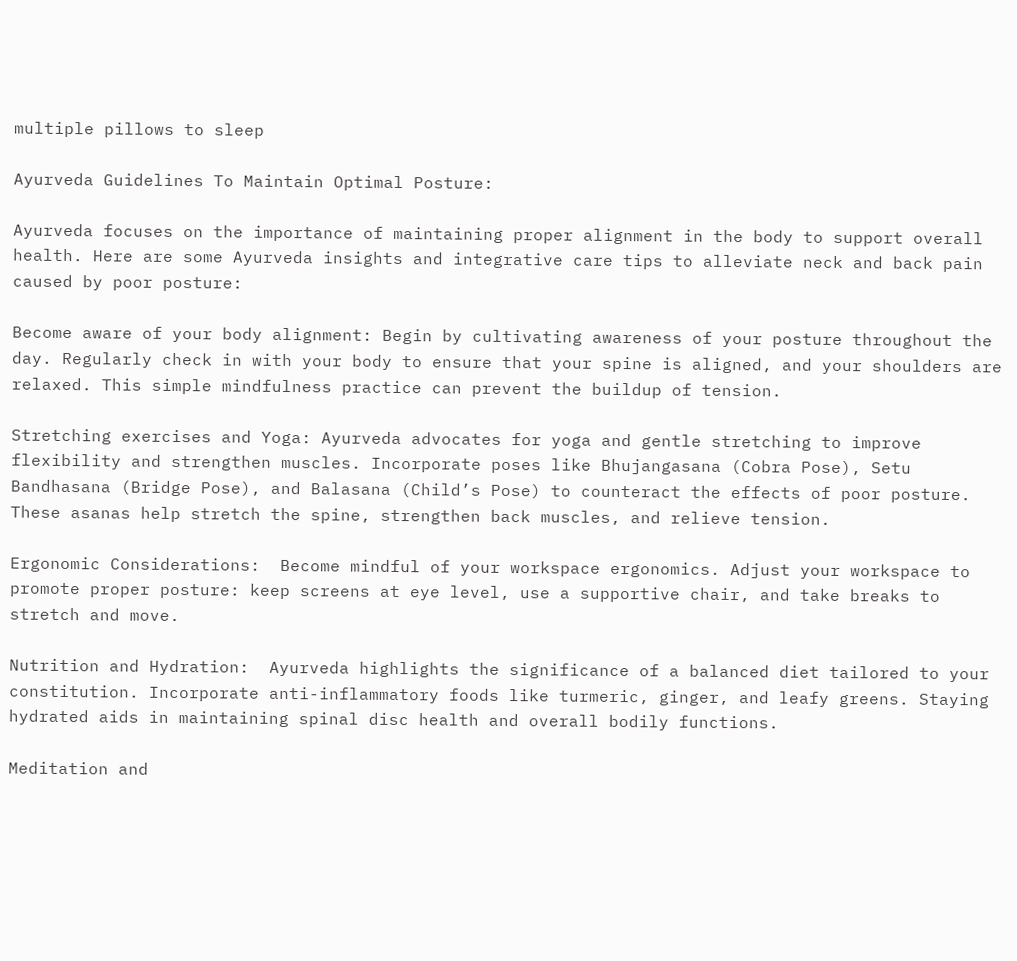multiple pillows to sleep

Ayurveda Guidelines To Maintain Optimal Posture:

Ayurveda focuses on the importance of maintaining proper alignment in the body to support overall health. Here are some Ayurveda insights and integrative care tips to alleviate neck and back pain caused by poor posture:

Become aware of your body alignment: Begin by cultivating awareness of your posture throughout the day. Regularly check in with your body to ensure that your spine is aligned, and your shoulders are relaxed. This simple mindfulness practice can prevent the buildup of tension.

Stretching exercises and Yoga: Ayurveda advocates for yoga and gentle stretching to improve flexibility and strengthen muscles. Incorporate poses like Bhujangasana (Cobra Pose), Setu Bandhasana (Bridge Pose), and Balasana (Child’s Pose) to counteract the effects of poor posture. These asanas help stretch the spine, strengthen back muscles, and relieve tension.

Ergonomic Considerations:  Become mindful of your workspace ergonomics. Adjust your workspace to promote proper posture: keep screens at eye level, use a supportive chair, and take breaks to stretch and move.

Nutrition and Hydration:  Ayurveda highlights the significance of a balanced diet tailored to your constitution. Incorporate anti-inflammatory foods like turmeric, ginger, and leafy greens. Staying hydrated aids in maintaining spinal disc health and overall bodily functions.

Meditation and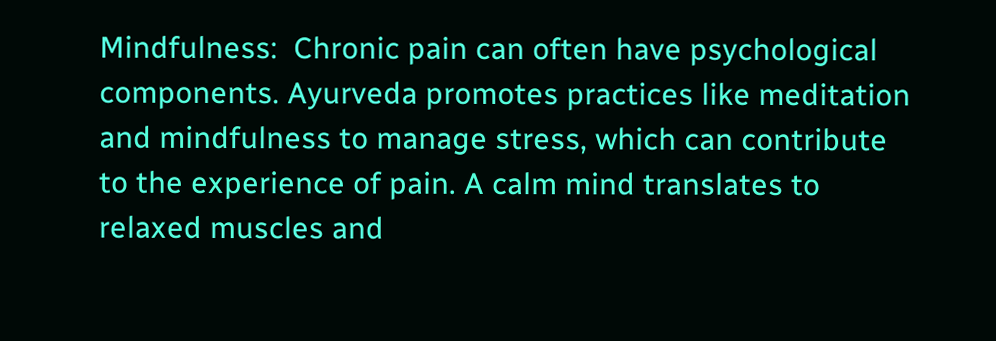Mindfulness:  Chronic pain can often have psychological components. Ayurveda promotes practices like meditation and mindfulness to manage stress, which can contribute to the experience of pain. A calm mind translates to relaxed muscles and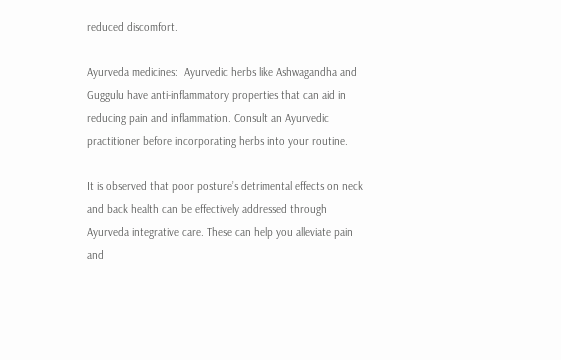reduced discomfort.

Ayurveda medicines:  Ayurvedic herbs like Ashwagandha and Guggulu have anti-inflammatory properties that can aid in reducing pain and inflammation. Consult an Ayurvedic practitioner before incorporating herbs into your routine.

It is observed that poor posture’s detrimental effects on neck and back health can be effectively addressed through Ayurveda integrative care. These can help you alleviate pain and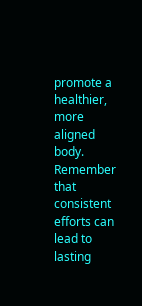promote a healthier, more aligned body. Remember that consistent efforts can lead to lasting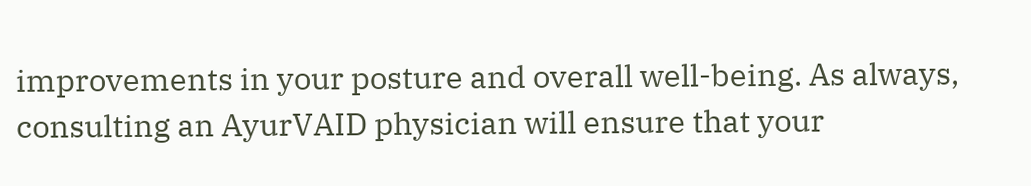improvements in your posture and overall well-being. As always, consulting an AyurVAID physician will ensure that your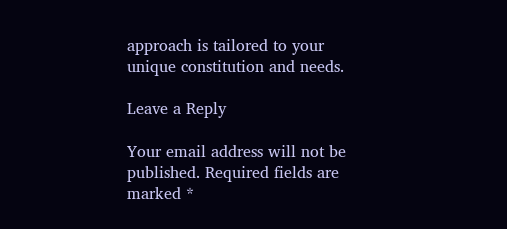approach is tailored to your unique constitution and needs.

Leave a Reply

Your email address will not be published. Required fields are marked *